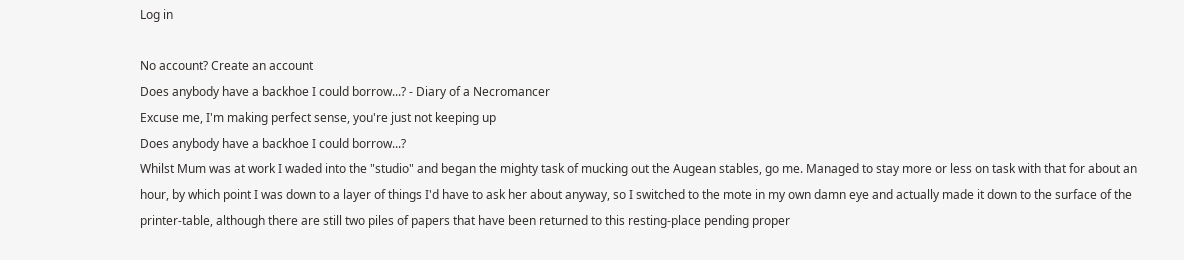Log in

No account? Create an account
Does anybody have a backhoe I could borrow...? - Diary of a Necromancer
Excuse me, I'm making perfect sense, you're just not keeping up
Does anybody have a backhoe I could borrow...?
Whilst Mum was at work I waded into the "studio" and began the mighty task of mucking out the Augean stables, go me. Managed to stay more or less on task with that for about an hour, by which point I was down to a layer of things I'd have to ask her about anyway, so I switched to the mote in my own damn eye and actually made it down to the surface of the printer-table, although there are still two piles of papers that have been returned to this resting-place pending proper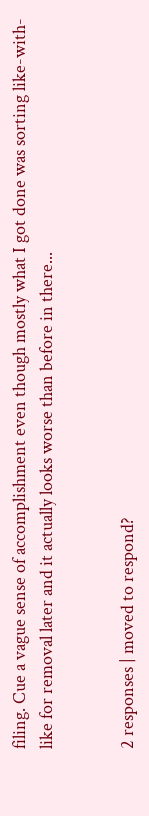filing. Cue a vague sense of accomplishment even though mostly what I got done was sorting like-with-like for removal later and it actually looks worse than before in there...


2 responses | moved to respond?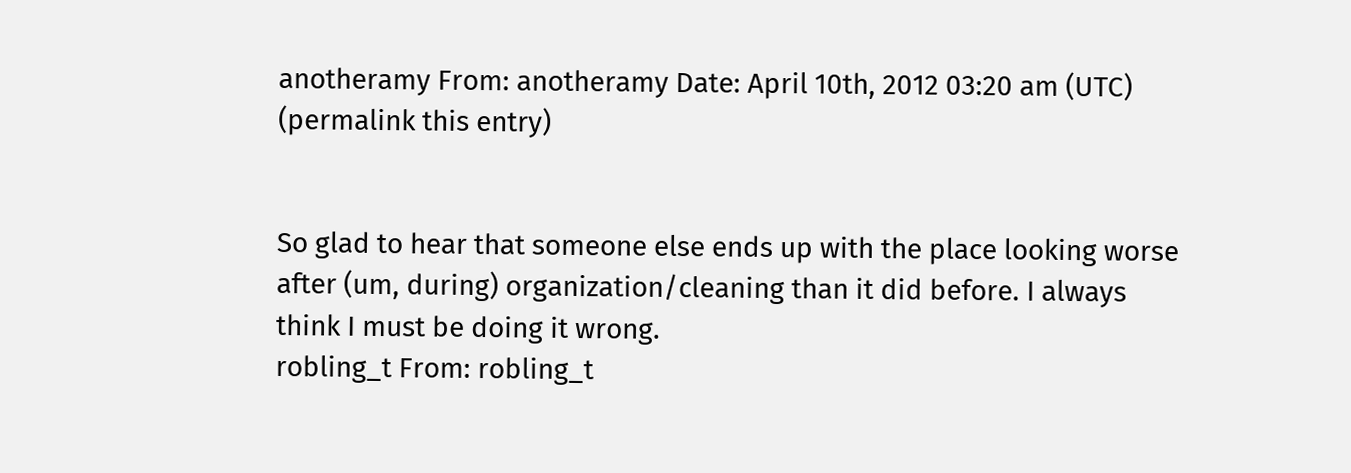anotheramy From: anotheramy Date: April 10th, 2012 03:20 am (UTC) (permalink this entry)


So glad to hear that someone else ends up with the place looking worse after (um, during) organization/cleaning than it did before. I always think I must be doing it wrong.
robling_t From: robling_t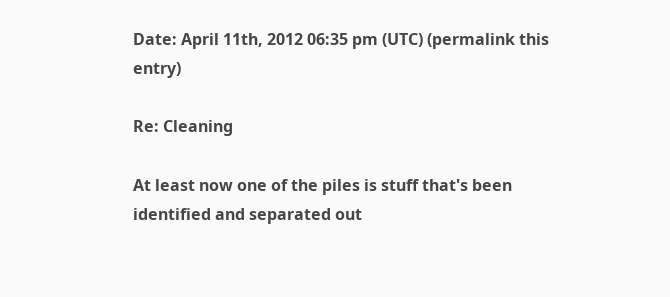Date: April 11th, 2012 06:35 pm (UTC) (permalink this entry)

Re: Cleaning

At least now one of the piles is stuff that's been identified and separated out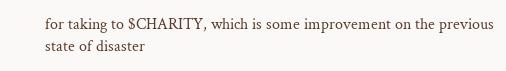for taking to $CHARITY, which is some improvement on the previous state of disaster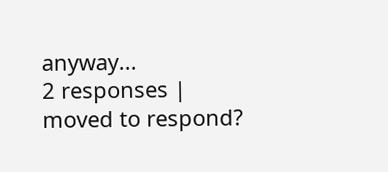anyway...
2 responses | moved to respond?